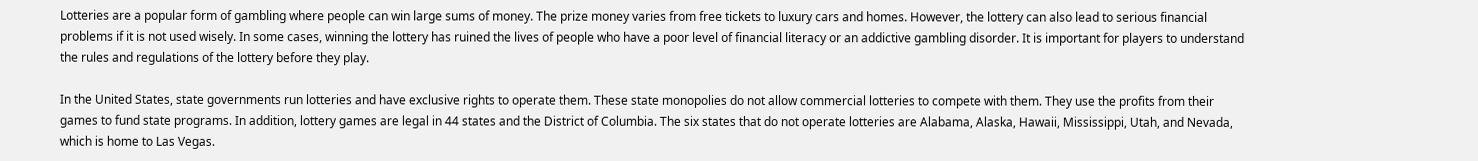Lotteries are a popular form of gambling where people can win large sums of money. The prize money varies from free tickets to luxury cars and homes. However, the lottery can also lead to serious financial problems if it is not used wisely. In some cases, winning the lottery has ruined the lives of people who have a poor level of financial literacy or an addictive gambling disorder. It is important for players to understand the rules and regulations of the lottery before they play.

In the United States, state governments run lotteries and have exclusive rights to operate them. These state monopolies do not allow commercial lotteries to compete with them. They use the profits from their games to fund state programs. In addition, lottery games are legal in 44 states and the District of Columbia. The six states that do not operate lotteries are Alabama, Alaska, Hawaii, Mississippi, Utah, and Nevada, which is home to Las Vegas.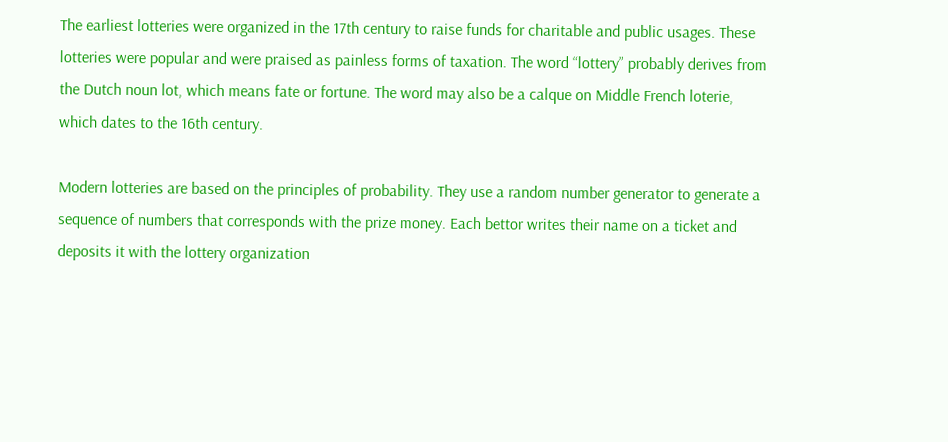The earliest lotteries were organized in the 17th century to raise funds for charitable and public usages. These lotteries were popular and were praised as painless forms of taxation. The word “lottery” probably derives from the Dutch noun lot, which means fate or fortune. The word may also be a calque on Middle French loterie, which dates to the 16th century.

Modern lotteries are based on the principles of probability. They use a random number generator to generate a sequence of numbers that corresponds with the prize money. Each bettor writes their name on a ticket and deposits it with the lottery organization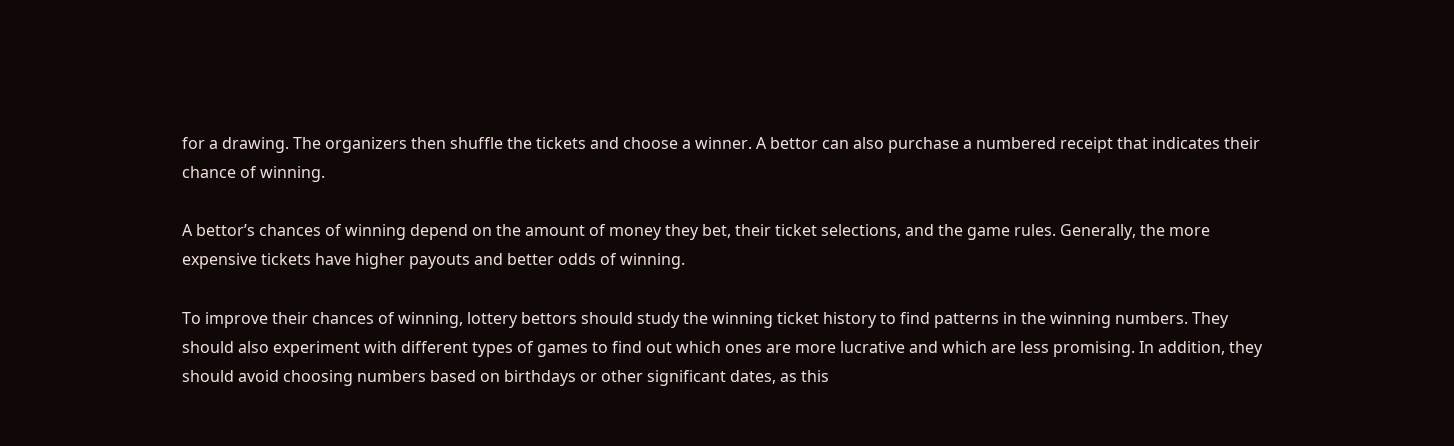for a drawing. The organizers then shuffle the tickets and choose a winner. A bettor can also purchase a numbered receipt that indicates their chance of winning.

A bettor’s chances of winning depend on the amount of money they bet, their ticket selections, and the game rules. Generally, the more expensive tickets have higher payouts and better odds of winning.

To improve their chances of winning, lottery bettors should study the winning ticket history to find patterns in the winning numbers. They should also experiment with different types of games to find out which ones are more lucrative and which are less promising. In addition, they should avoid choosing numbers based on birthdays or other significant dates, as this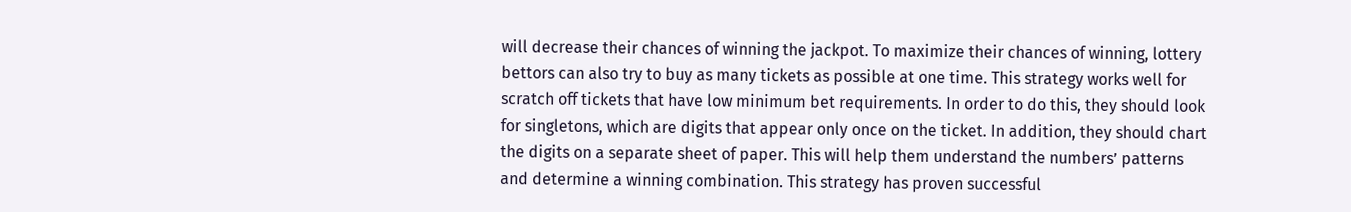will decrease their chances of winning the jackpot. To maximize their chances of winning, lottery bettors can also try to buy as many tickets as possible at one time. This strategy works well for scratch off tickets that have low minimum bet requirements. In order to do this, they should look for singletons, which are digits that appear only once on the ticket. In addition, they should chart the digits on a separate sheet of paper. This will help them understand the numbers’ patterns and determine a winning combination. This strategy has proven successful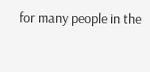for many people in the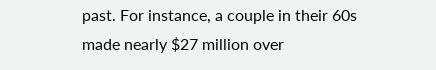past. For instance, a couple in their 60s made nearly $27 million over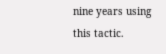nine years using this tactic.